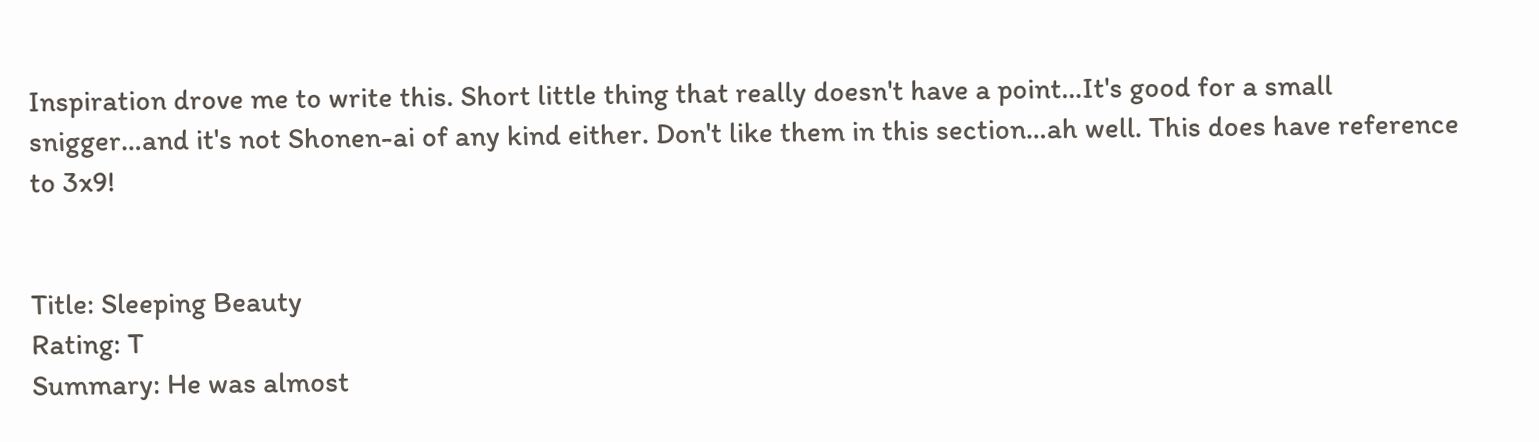Inspiration drove me to write this. Short little thing that really doesn't have a point…It's good for a small snigger…and it's not Shonen-ai of any kind either. Don't like them in this section…ah well. This does have reference to 3x9!


Title: Sleeping Beauty
Rating: T
Summary: He was almost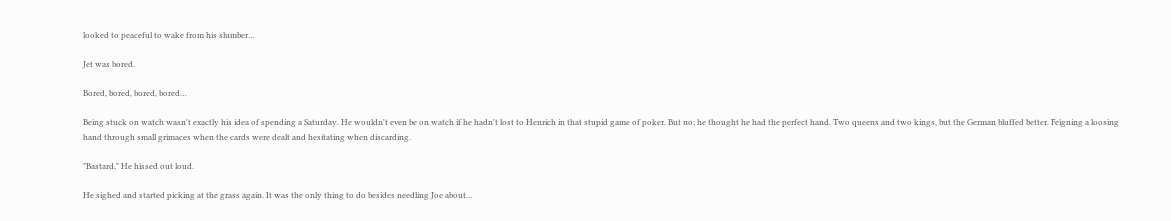looked to peaceful to wake from his slumber…

Jet was bored.

Bored, bored, bored, bored…

Being stuck on watch wasn't exactly his idea of spending a Saturday. He wouldn't even be on watch if he hadn't lost to Henrich in that stupid game of poker. But no; he thought he had the perfect hand. Two queens and two kings, but the German bluffed better. Feigning a loosing hand through small grimaces when the cards were dealt and hesitating when discarding.

"Bastard," He hissed out loud.

He sighed and started picking at the grass again. It was the only thing to do besides needling Joe about…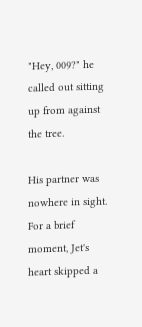"Hey, 009?" he called out sitting up from against the tree.

His partner was nowhere in sight. For a brief moment, Jet's heart skipped a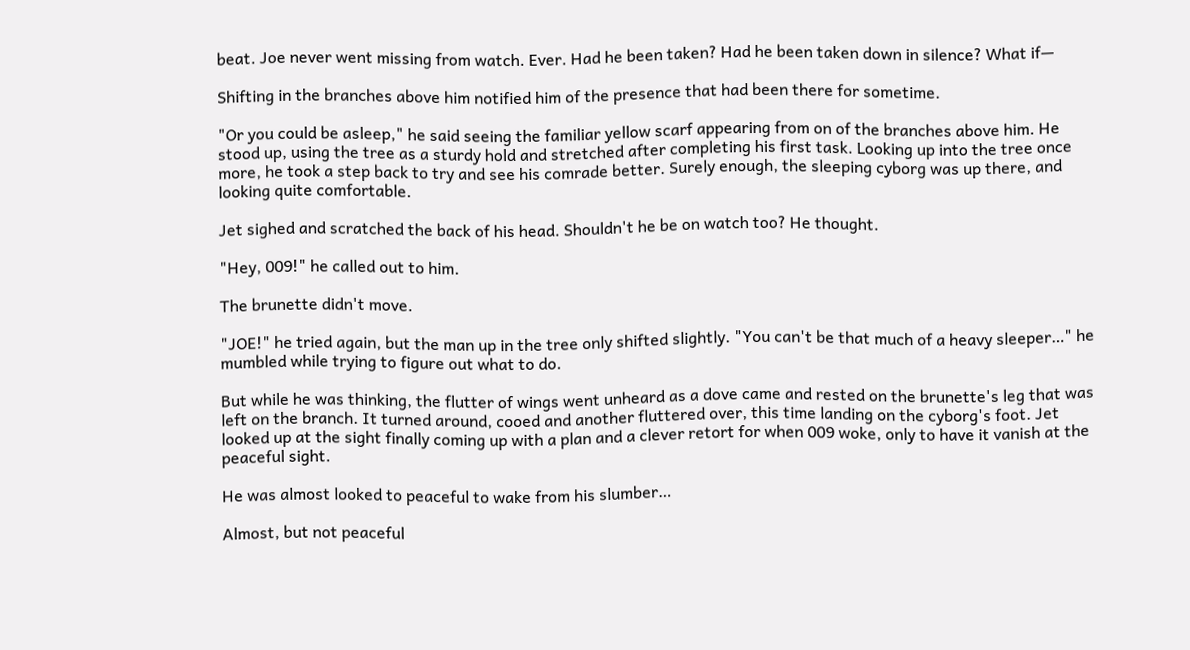beat. Joe never went missing from watch. Ever. Had he been taken? Had he been taken down in silence? What if—

Shifting in the branches above him notified him of the presence that had been there for sometime.

"Or you could be asleep," he said seeing the familiar yellow scarf appearing from on of the branches above him. He stood up, using the tree as a sturdy hold and stretched after completing his first task. Looking up into the tree once more, he took a step back to try and see his comrade better. Surely enough, the sleeping cyborg was up there, and looking quite comfortable.

Jet sighed and scratched the back of his head. Shouldn't he be on watch too? He thought.

"Hey, 009!" he called out to him.

The brunette didn't move.

"JOE!" he tried again, but the man up in the tree only shifted slightly. "You can't be that much of a heavy sleeper…" he mumbled while trying to figure out what to do.

But while he was thinking, the flutter of wings went unheard as a dove came and rested on the brunette's leg that was left on the branch. It turned around, cooed and another fluttered over, this time landing on the cyborg's foot. Jet looked up at the sight finally coming up with a plan and a clever retort for when 009 woke, only to have it vanish at the peaceful sight.

He was almost looked to peaceful to wake from his slumber…

Almost, but not peaceful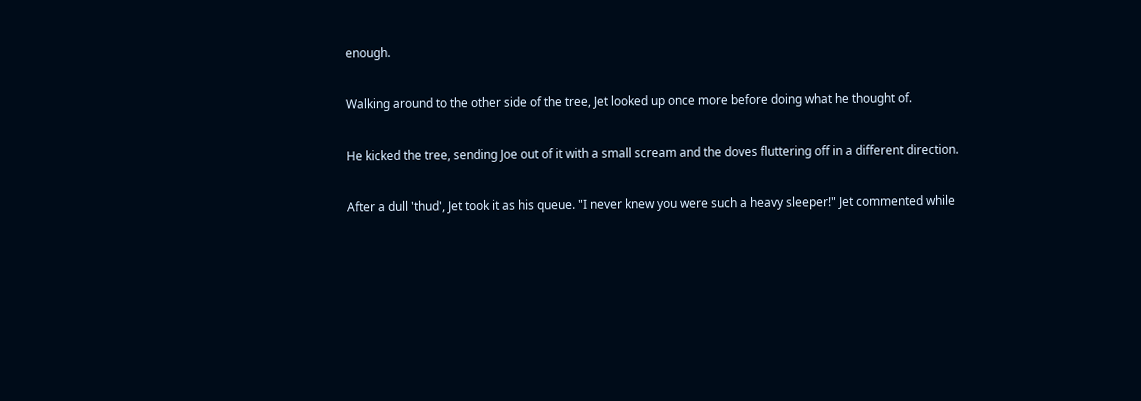enough.

Walking around to the other side of the tree, Jet looked up once more before doing what he thought of.

He kicked the tree, sending Joe out of it with a small scream and the doves fluttering off in a different direction.

After a dull 'thud', Jet took it as his queue. "I never knew you were such a heavy sleeper!" Jet commented while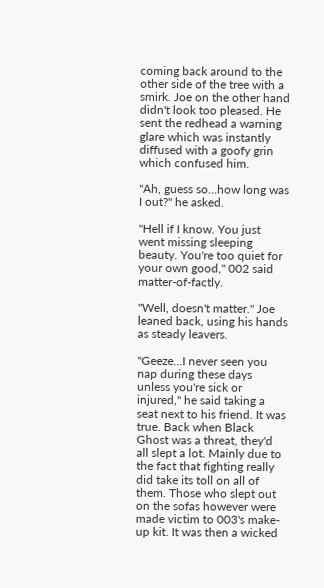coming back around to the other side of the tree with a smirk. Joe on the other hand didn't look too pleased. He sent the redhead a warning glare which was instantly diffused with a goofy grin which confused him.

"Ah, guess so…how long was I out?" he asked.

"Hell if I know. You just went missing sleeping beauty. You're too quiet for your own good," 002 said matter-of-factly.

"Well, doesn't matter." Joe leaned back, using his hands as steady leavers.

"Geeze…I never seen you nap during these days unless you're sick or injured," he said taking a seat next to his friend. It was true. Back when Black Ghost was a threat, they'd all slept a lot. Mainly due to the fact that fighting really did take its toll on all of them. Those who slept out on the sofas however were made victim to 003's make-up kit. It was then a wicked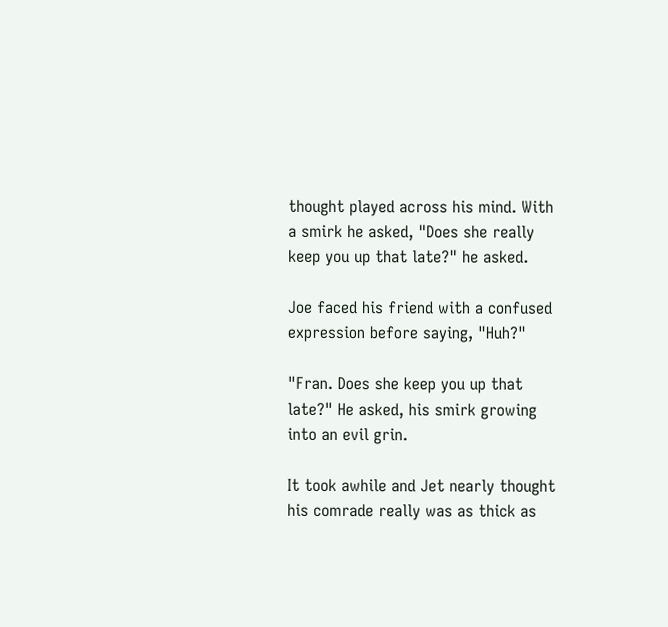thought played across his mind. With a smirk he asked, "Does she really keep you up that late?" he asked.

Joe faced his friend with a confused expression before saying, "Huh?"

"Fran. Does she keep you up that late?" He asked, his smirk growing into an evil grin.

It took awhile and Jet nearly thought his comrade really was as thick as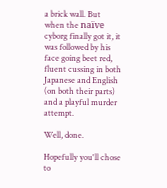a brick wall. But when the naïve cyborg finally got it, it was followed by his face going beet red, fluent cussing in both Japanese and English (on both their parts) and a playful murder attempt.

Well, done.

Hopefully you'll chose to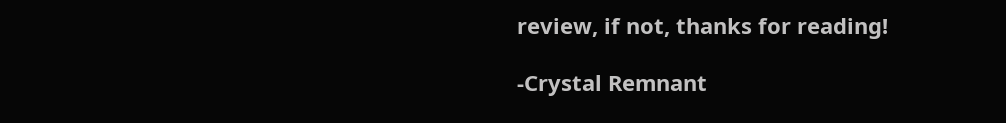review, if not, thanks for reading!

-Crystal Remnant